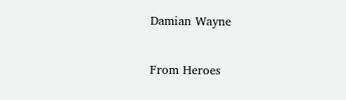Damian Wayne

From Heroes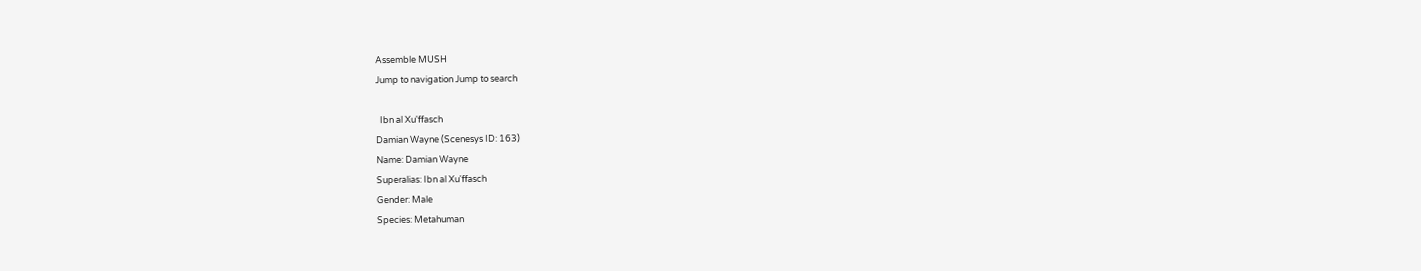Assemble MUSH
Jump to navigation Jump to search

  Ibn al Xu'ffasch
Damian Wayne (Scenesys ID: 163)
Name: Damian Wayne
Superalias: Ibn al Xu'ffasch
Gender: Male
Species: Metahuman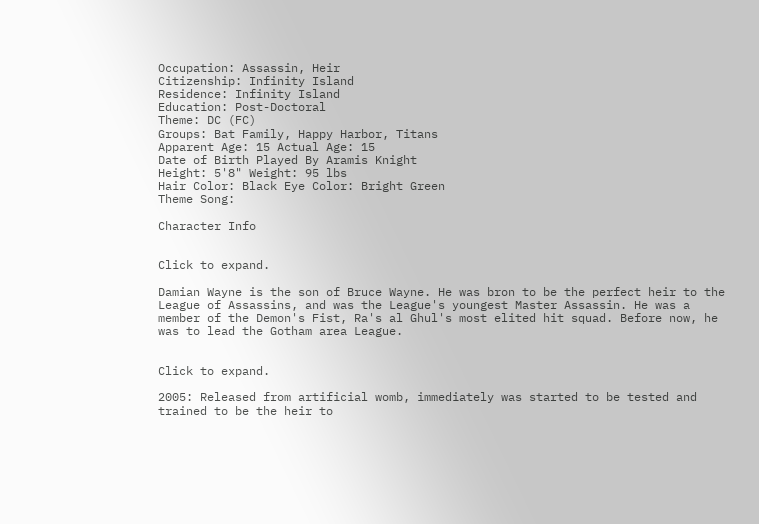Occupation: Assassin, Heir
Citizenship: Infinity Island
Residence: Infinity Island
Education: Post-Doctoral
Theme: DC (FC)
Groups: Bat Family, Happy Harbor, Titans
Apparent Age: 15 Actual Age: 15
Date of Birth Played By Aramis Knight
Height: 5'8" Weight: 95 lbs
Hair Color: Black Eye Color: Bright Green
Theme Song:

Character Info


Click to expand.

Damian Wayne is the son of Bruce Wayne. He was bron to be the perfect heir to the League of Assassins, and was the League's youngest Master Assassin. He was a member of the Demon's Fist, Ra's al Ghul's most elited hit squad. Before now, he was to lead the Gotham area League.


Click to expand.

2005: Released from artificial womb, immediately was started to be tested and trained to be the heir to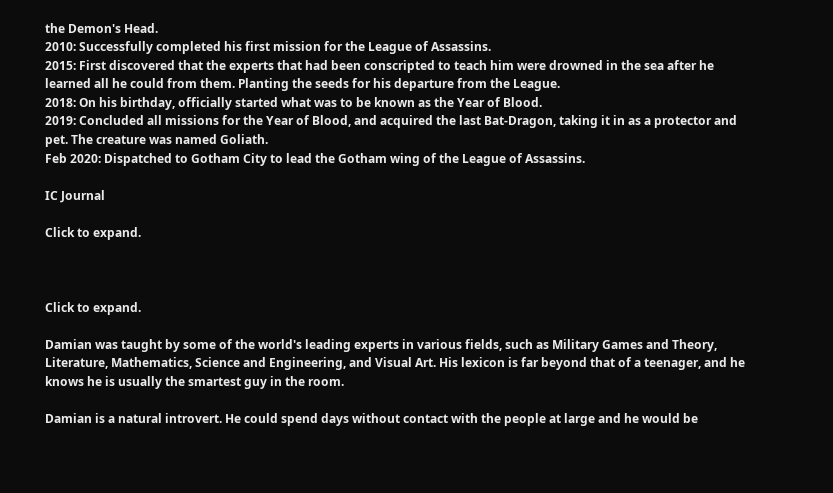the Demon's Head.
2010: Successfully completed his first mission for the League of Assassins.
2015: First discovered that the experts that had been conscripted to teach him were drowned in the sea after he learned all he could from them. Planting the seeds for his departure from the League.
2018: On his birthday, officially started what was to be known as the Year of Blood.
2019: Concluded all missions for the Year of Blood, and acquired the last Bat-Dragon, taking it in as a protector and pet. The creature was named Goliath.
Feb 2020: Dispatched to Gotham City to lead the Gotham wing of the League of Assassins.

IC Journal

Click to expand.



Click to expand.

Damian was taught by some of the world's leading experts in various fields, such as Military Games and Theory, Literature, Mathematics, Science and Engineering, and Visual Art. His lexicon is far beyond that of a teenager, and he knows he is usually the smartest guy in the room.

Damian is a natural introvert. He could spend days without contact with the people at large and he would be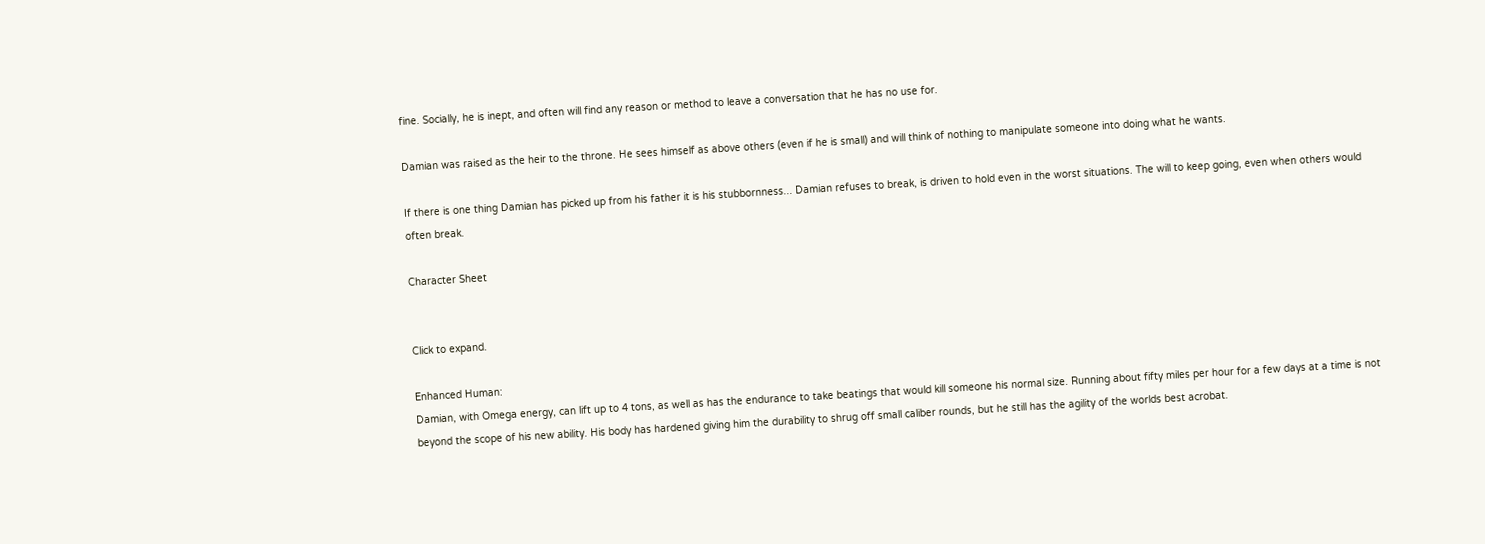fine. Socially, he is inept, and often will find any reason or method to leave a conversation that he has no use for.

Damian was raised as the heir to the throne. He sees himself as above others (even if he is small) and will think of nothing to manipulate someone into doing what he wants.

If there is one thing Damian has picked up from his father it is his stubbornness... Damian refuses to break, is driven to hold even in the worst situations. The will to keep going, even when others would often break.

Character Sheet


Click to expand.

Enhanced Human:
Damian, with Omega energy, can lift up to 4 tons, as well as has the endurance to take beatings that would kill someone his normal size. Running about fifty miles per hour for a few days at a time is not beyond the scope of his new ability. His body has hardened giving him the durability to shrug off small caliber rounds, but he still has the agility of the worlds best acrobat.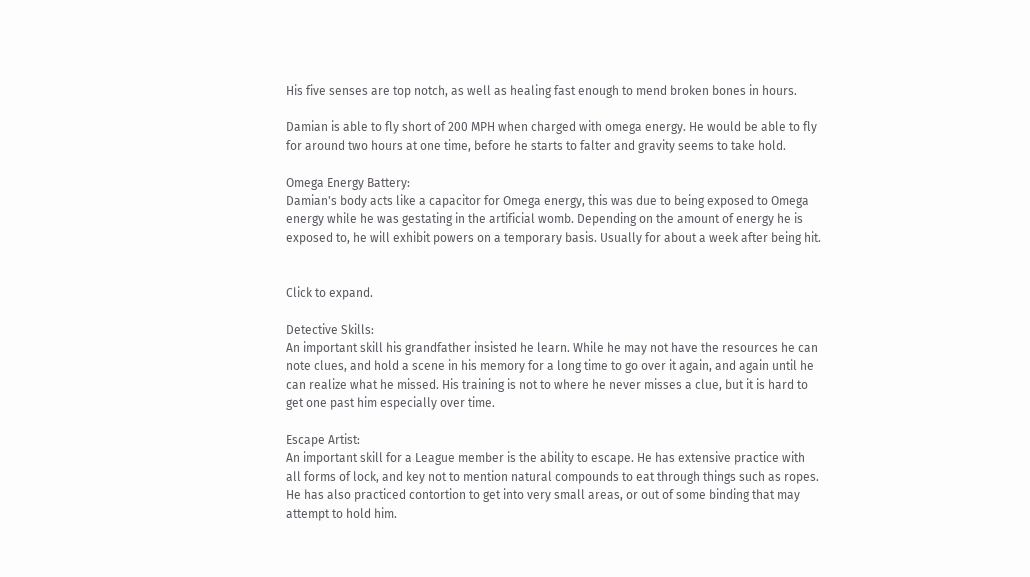His five senses are top notch, as well as healing fast enough to mend broken bones in hours.

Damian is able to fly short of 200 MPH when charged with omega energy. He would be able to fly for around two hours at one time, before he starts to falter and gravity seems to take hold.

Omega Energy Battery:
Damian's body acts like a capacitor for Omega energy, this was due to being exposed to Omega energy while he was gestating in the artificial womb. Depending on the amount of energy he is exposed to, he will exhibit powers on a temporary basis. Usually for about a week after being hit.


Click to expand.

Detective Skills:
An important skill his grandfather insisted he learn. While he may not have the resources he can note clues, and hold a scene in his memory for a long time to go over it again, and again until he can realize what he missed. His training is not to where he never misses a clue, but it is hard to get one past him especially over time.

Escape Artist:
An important skill for a League member is the ability to escape. He has extensive practice with all forms of lock, and key not to mention natural compounds to eat through things such as ropes. He has also practiced contortion to get into very small areas, or out of some binding that may attempt to hold him.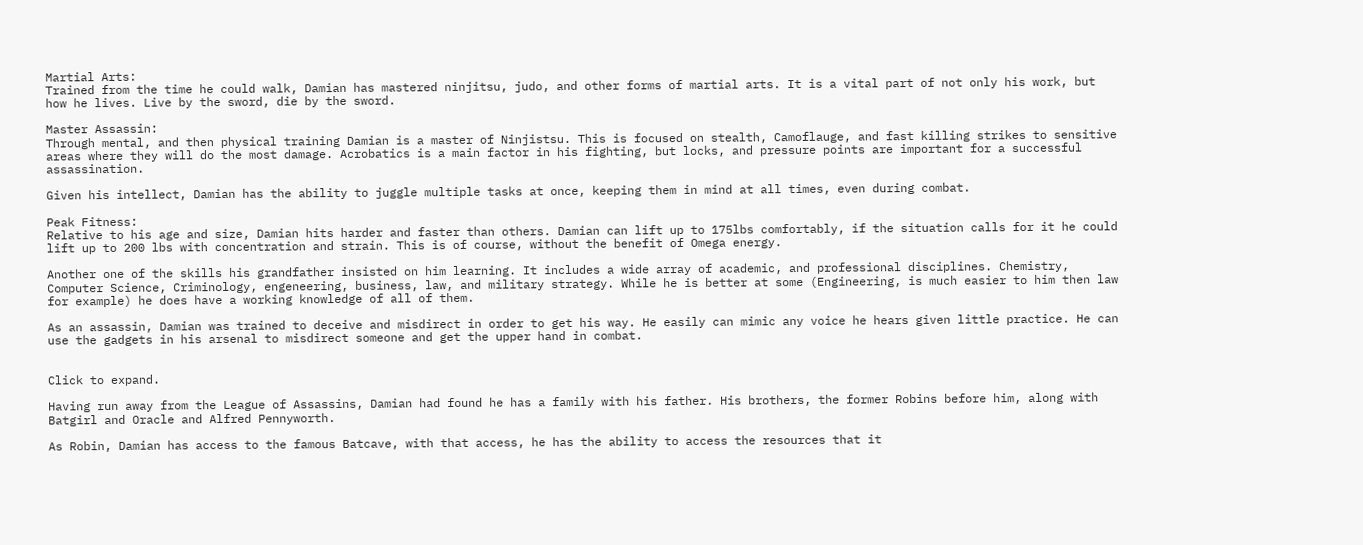Martial Arts:
Trained from the time he could walk, Damian has mastered ninjitsu, judo, and other forms of martial arts. It is a vital part of not only his work, but how he lives. Live by the sword, die by the sword.

Master Assassin:
Through mental, and then physical training Damian is a master of Ninjistsu. This is focused on stealth, Camoflauge, and fast killing strikes to sensitive areas where they will do the most damage. Acrobatics is a main factor in his fighting, but locks, and pressure points are important for a successful assassination.

Given his intellect, Damian has the ability to juggle multiple tasks at once, keeping them in mind at all times, even during combat.

Peak Fitness:
Relative to his age and size, Damian hits harder and faster than others. Damian can lift up to 175lbs comfortably, if the situation calls for it he could lift up to 200 lbs with concentration and strain. This is of course, without the benefit of Omega energy.

Another one of the skills his grandfather insisted on him learning. It includes a wide array of academic, and professional disciplines. Chemistry, Computer Science, Criminology, engeneering, business, law, and military strategy. While he is better at some (Engineering, is much easier to him then law for example) he does have a working knowledge of all of them.

As an assassin, Damian was trained to deceive and misdirect in order to get his way. He easily can mimic any voice he hears given little practice. He can use the gadgets in his arsenal to misdirect someone and get the upper hand in combat.


Click to expand.

Having run away from the League of Assassins, Damian had found he has a family with his father. His brothers, the former Robins before him, along with Batgirl and Oracle and Alfred Pennyworth.

As Robin, Damian has access to the famous Batcave, with that access, he has the ability to access the resources that it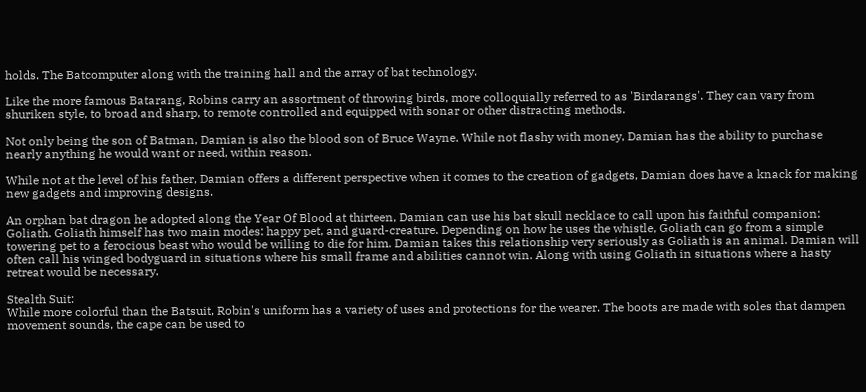holds. The Batcomputer along with the training hall and the array of bat technology.

Like the more famous Batarang, Robins carry an assortment of throwing birds, more colloquially referred to as 'Birdarangs'. They can vary from shuriken style, to broad and sharp, to remote controlled and equipped with sonar or other distracting methods.

Not only being the son of Batman, Damian is also the blood son of Bruce Wayne. While not flashy with money, Damian has the ability to purchase nearly anything he would want or need, within reason.

While not at the level of his father, Damian offers a different perspective when it comes to the creation of gadgets, Damian does have a knack for making new gadgets and improving designs.

An orphan bat dragon he adopted along the Year Of Blood at thirteen, Damian can use his bat skull necklace to call upon his faithful companion: Goliath. Goliath himself has two main modes: happy pet, and guard-creature. Depending on how he uses the whistle, Goliath can go from a simple towering pet to a ferocious beast who would be willing to die for him. Damian takes this relationship very seriously as Goliath is an animal. Damian will often call his winged bodyguard in situations where his small frame and abilities cannot win. Along with using Goliath in situations where a hasty retreat would be necessary.

Stealth Suit:
While more colorful than the Batsuit, Robin's uniform has a variety of uses and protections for the wearer. The boots are made with soles that dampen movement sounds, the cape can be used to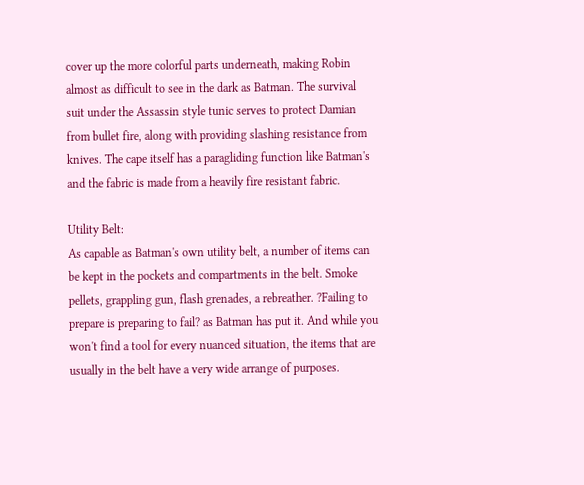cover up the more colorful parts underneath, making Robin almost as difficult to see in the dark as Batman. The survival suit under the Assassin style tunic serves to protect Damian from bullet fire, along with providing slashing resistance from knives. The cape itself has a paragliding function like Batman's and the fabric is made from a heavily fire resistant fabric.

Utility Belt:
As capable as Batman's own utility belt, a number of items can be kept in the pockets and compartments in the belt. Smoke pellets, grappling gun, flash grenades, a rebreather. ?Failing to prepare is preparing to fail? as Batman has put it. And while you won't find a tool for every nuanced situation, the items that are usually in the belt have a very wide arrange of purposes.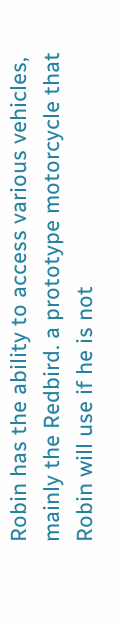Robin has the ability to access various vehicles, mainly the Redbird. a prototype motorcycle that Robin will use if he is not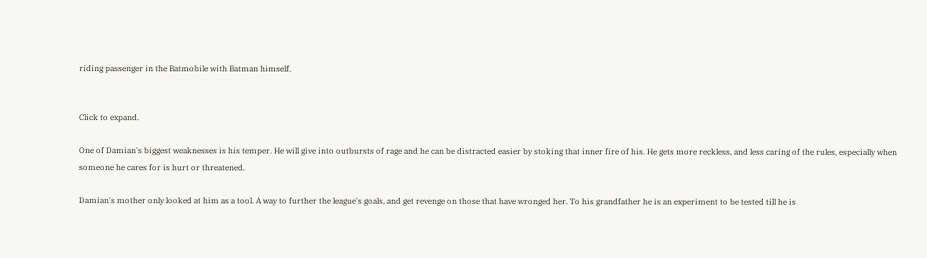riding passenger in the Batmobile with Batman himself.


Click to expand.

One of Damian's biggest weaknesses is his temper. He will give into outbursts of rage and he can be distracted easier by stoking that inner fire of his. He gets more reckless, and less caring of the rules, especially when someone he cares for is hurt or threatened.

Damian's mother only looked at him as a tool. A way to further the league's goals, and get revenge on those that have wronged her. To his grandfather he is an experiment to be tested till he is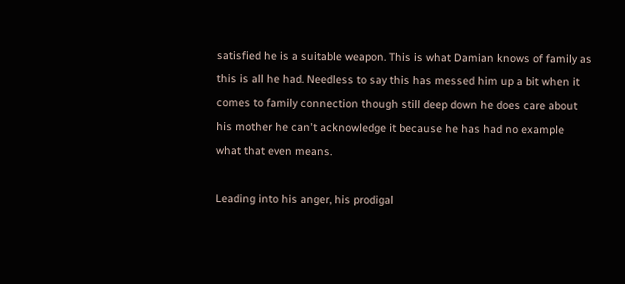satisfied he is a suitable weapon. This is what Damian knows of family as this is all he had. Needless to say this has messed him up a bit when it comes to family connection though still deep down he does care about his mother he can't acknowledge it because he has had no example what that even means.

Leading into his anger, his prodigal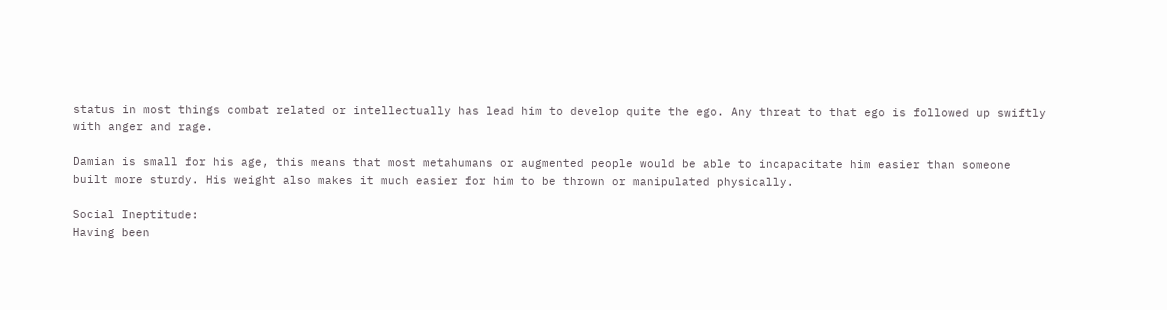status in most things combat related or intellectually has lead him to develop quite the ego. Any threat to that ego is followed up swiftly with anger and rage.

Damian is small for his age, this means that most metahumans or augmented people would be able to incapacitate him easier than someone built more sturdy. His weight also makes it much easier for him to be thrown or manipulated physically.

Social Ineptitude:
Having been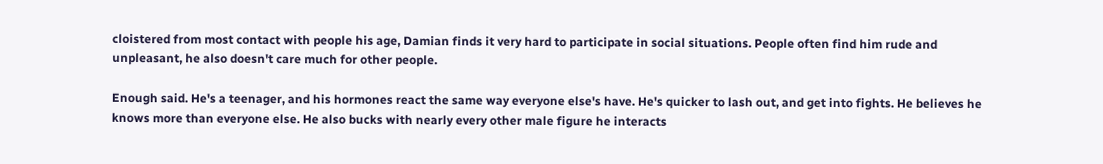cloistered from most contact with people his age, Damian finds it very hard to participate in social situations. People often find him rude and unpleasant, he also doesn't care much for other people.

Enough said. He's a teenager, and his hormones react the same way everyone else's have. He's quicker to lash out, and get into fights. He believes he knows more than everyone else. He also bucks with nearly every other male figure he interacts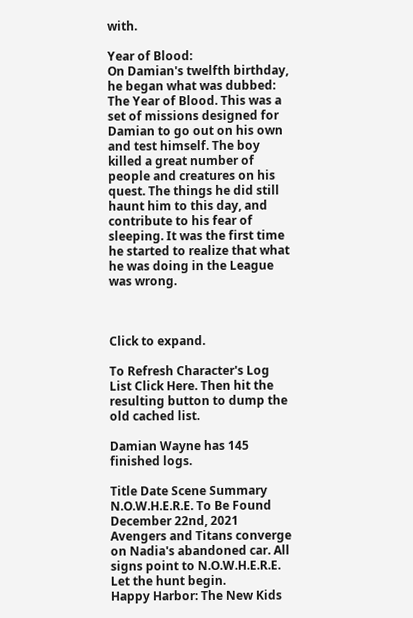with.

Year of Blood:
On Damian's twelfth birthday, he began what was dubbed: The Year of Blood. This was a set of missions designed for Damian to go out on his own and test himself. The boy killed a great number of people and creatures on his quest. The things he did still haunt him to this day, and contribute to his fear of sleeping. It was the first time he started to realize that what he was doing in the League was wrong.



Click to expand.

To Refresh Character's Log List Click Here. Then hit the resulting button to dump the old cached list.

Damian Wayne has 145 finished logs.

Title Date Scene Summary
N.O.W.H.E.R.E. To Be Found December 22nd, 2021 Avengers and Titans converge on Nadia's abandoned car. All signs point to N.O.W.H.E.R.E. Let the hunt begin.
Happy Harbor: The New Kids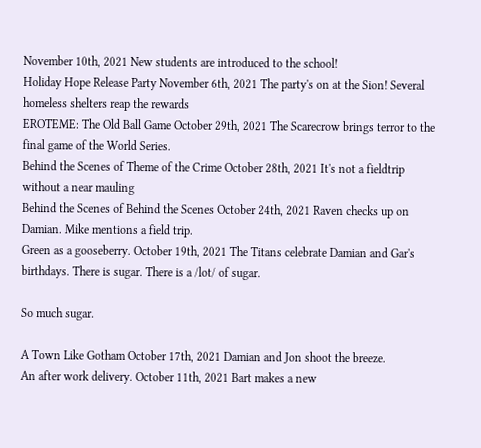November 10th, 2021 New students are introduced to the school!
Holiday Hope Release Party November 6th, 2021 The party's on at the Sion! Several homeless shelters reap the rewards
EROTEME: The Old Ball Game October 29th, 2021 The Scarecrow brings terror to the final game of the World Series.
Behind the Scenes of Theme of the Crime October 28th, 2021 It's not a fieldtrip without a near mauling
Behind the Scenes of Behind the Scenes October 24th, 2021 Raven checks up on Damian. Mike mentions a field trip.
Green as a gooseberry. October 19th, 2021 The Titans celebrate Damian and Gar's birthdays. There is sugar. There is a /lot/ of sugar.

So much sugar.

A Town Like Gotham October 17th, 2021 Damian and Jon shoot the breeze.
An after work delivery. October 11th, 2021 Bart makes a new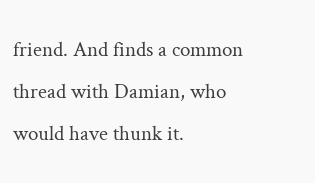friend. And finds a common thread with Damian, who would have thunk it.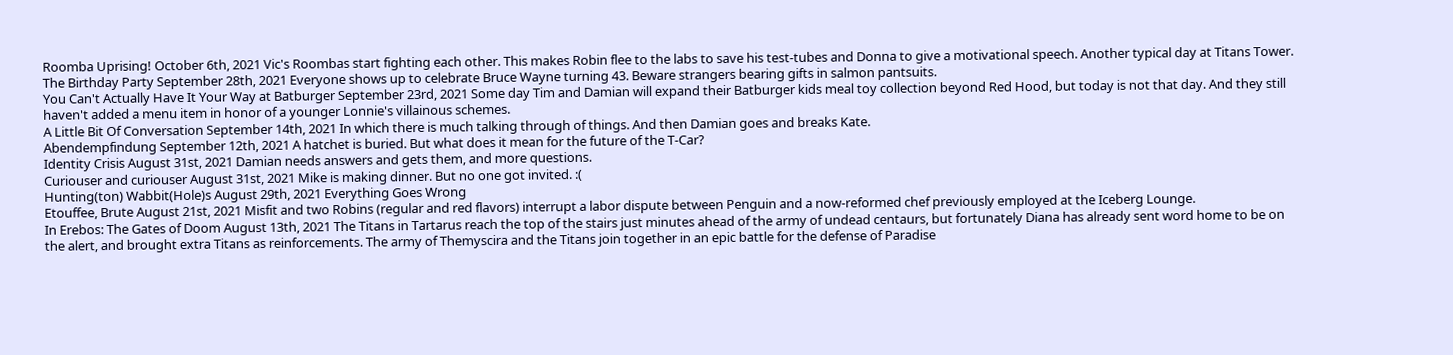Roomba Uprising! October 6th, 2021 Vic's Roombas start fighting each other. This makes Robin flee to the labs to save his test-tubes and Donna to give a motivational speech. Another typical day at Titans Tower.
The Birthday Party September 28th, 2021 Everyone shows up to celebrate Bruce Wayne turning 43. Beware strangers bearing gifts in salmon pantsuits.
You Can't Actually Have It Your Way at Batburger September 23rd, 2021 Some day Tim and Damian will expand their Batburger kids meal toy collection beyond Red Hood, but today is not that day. And they still haven't added a menu item in honor of a younger Lonnie's villainous schemes.
A Little Bit Of Conversation September 14th, 2021 In which there is much talking through of things. And then Damian goes and breaks Kate.
Abendempfindung September 12th, 2021 A hatchet is buried. But what does it mean for the future of the T-Car?
Identity Crisis August 31st, 2021 Damian needs answers and gets them, and more questions.
Curiouser and curiouser August 31st, 2021 Mike is making dinner. But no one got invited. :(
Hunting(ton) Wabbit(Hole)s August 29th, 2021 Everything Goes Wrong
Etouffee, Brute August 21st, 2021 Misfit and two Robins (regular and red flavors) interrupt a labor dispute between Penguin and a now-reformed chef previously employed at the Iceberg Lounge.
In Erebos: The Gates of Doom August 13th, 2021 The Titans in Tartarus reach the top of the stairs just minutes ahead of the army of undead centaurs, but fortunately Diana has already sent word home to be on the alert, and brought extra Titans as reinforcements. The army of Themyscira and the Titans join together in an epic battle for the defense of Paradise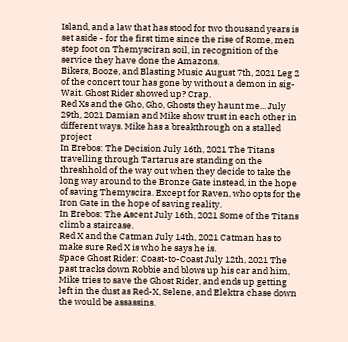Island, and a law that has stood for two thousand years is set aside - for the first time since the rise of Rome, men step foot on Themysciran soil, in recognition of the service they have done the Amazons.
Bikers, Booze, and Blasting Music August 7th, 2021 Leg 2 of the concert tour has gone by without a demon in sig- Wait. Ghost Rider showed up? Crap.
Red Xs and the Gho, Gho, Ghosts they haunt me... July 29th, 2021 Damian and Mike show trust in each other in different ways. Mike has a breakthrough on a stalled project
In Erebos: The Decision July 16th, 2021 The Titans travelling through Tartarus are standing on the threshhold of the way out when they decide to take the long way around to the Bronze Gate instead, in the hope of saving Themyscira. Except for Raven, who opts for the Iron Gate in the hope of saving reality.
In Erebos: The Ascent July 16th, 2021 Some of the Titans climb a staircase.
Red X and the Catman July 14th, 2021 Catman has to make sure Red X is who he says he is.
Space Ghost Rider: Coast-to-Coast July 12th, 2021 The past tracks down Robbie and blows up his car and him, Mike tries to save the Ghost Rider, and ends up getting left in the dust as Red-X, Selene, and Elektra chase down the would be assassins.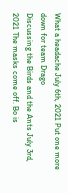What a headache July 6th, 2021 Put one more down for team Drago
Discussing the Birds and the Ants July 3rd, 2021 The masks come off. Bo is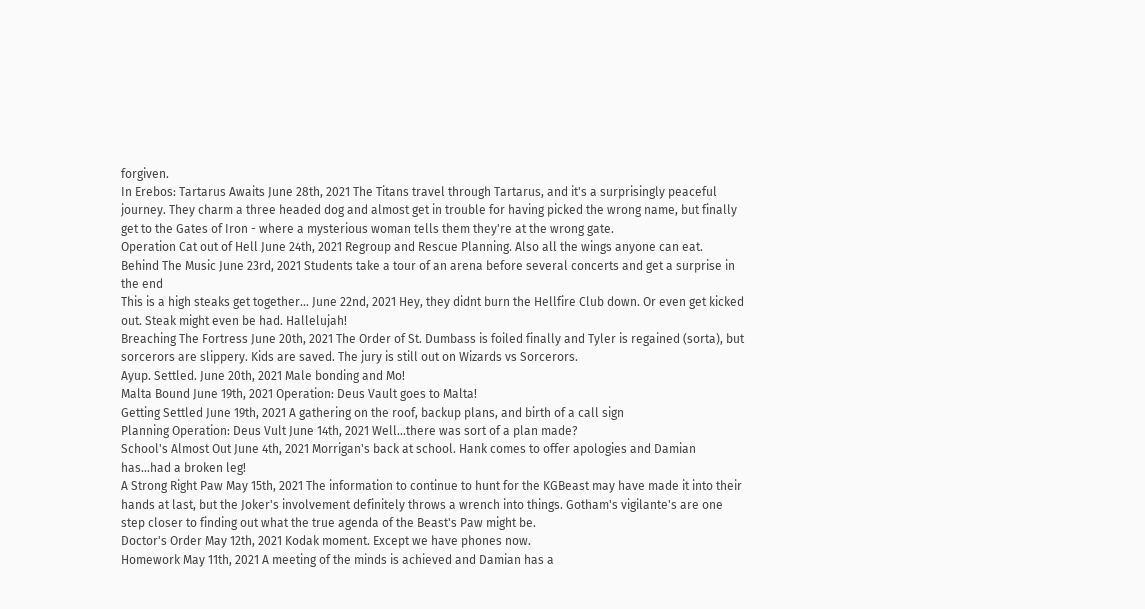forgiven.
In Erebos: Tartarus Awaits June 28th, 2021 The Titans travel through Tartarus, and it's a surprisingly peaceful journey. They charm a three headed dog and almost get in trouble for having picked the wrong name, but finally get to the Gates of Iron - where a mysterious woman tells them they're at the wrong gate.
Operation Cat out of Hell June 24th, 2021 Regroup and Rescue Planning. Also all the wings anyone can eat.
Behind The Music June 23rd, 2021 Students take a tour of an arena before several concerts and get a surprise in the end
This is a high steaks get together... June 22nd, 2021 Hey, they didnt burn the Hellfire Club down. Or even get kicked out. Steak might even be had. Hallelujah!
Breaching The Fortress June 20th, 2021 The Order of St. Dumbass is foiled finally and Tyler is regained (sorta), but sorcerors are slippery. Kids are saved. The jury is still out on Wizards vs Sorcerors.
Ayup. Settled. June 20th, 2021 Male bonding and Mo!
Malta Bound June 19th, 2021 Operation: Deus Vault goes to Malta!
Getting Settled June 19th, 2021 A gathering on the roof, backup plans, and birth of a call sign
Planning Operation: Deus Vult June 14th, 2021 Well...there was sort of a plan made?
School's Almost Out June 4th, 2021 Morrigan's back at school. Hank comes to offer apologies and Damian has...had a broken leg!
A Strong Right Paw May 15th, 2021 The information to continue to hunt for the KGBeast may have made it into their hands at last, but the Joker's involvement definitely throws a wrench into things. Gotham's vigilante's are one step closer to finding out what the true agenda of the Beast's Paw might be.
Doctor's Order May 12th, 2021 Kodak moment. Except we have phones now.
Homework May 11th, 2021 A meeting of the minds is achieved and Damian has a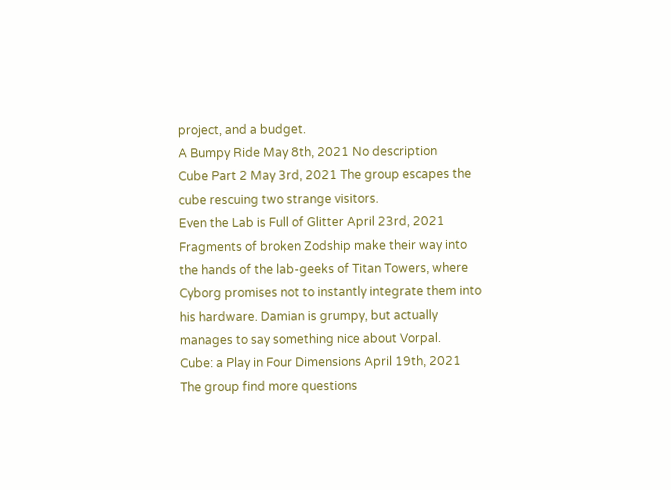project, and a budget.
A Bumpy Ride May 8th, 2021 No description
Cube Part 2 May 3rd, 2021 The group escapes the cube rescuing two strange visitors.
Even the Lab is Full of Glitter April 23rd, 2021 Fragments of broken Zodship make their way into the hands of the lab-geeks of Titan Towers, where Cyborg promises not to instantly integrate them into his hardware. Damian is grumpy, but actually manages to say something nice about Vorpal.
Cube: a Play in Four Dimensions April 19th, 2021 The group find more questions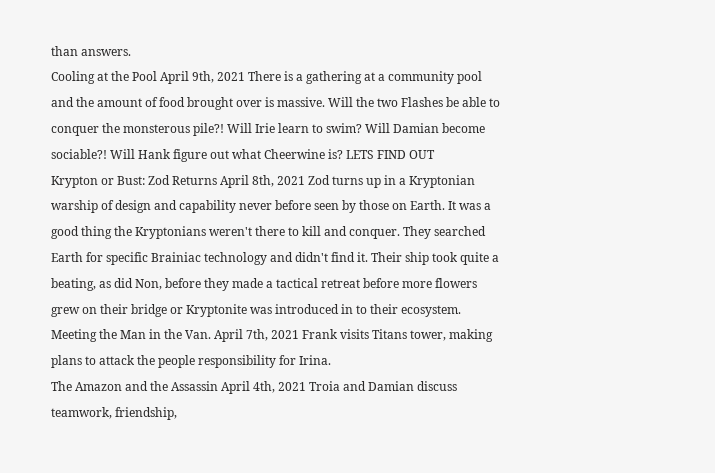than answers.
Cooling at the Pool April 9th, 2021 There is a gathering at a community pool and the amount of food brought over is massive. Will the two Flashes be able to conquer the monsterous pile?! Will Irie learn to swim? Will Damian become sociable?! Will Hank figure out what Cheerwine is? LETS FIND OUT
Krypton or Bust: Zod Returns April 8th, 2021 Zod turns up in a Kryptonian warship of design and capability never before seen by those on Earth. It was a good thing the Kryptonians weren't there to kill and conquer. They searched Earth for specific Brainiac technology and didn't find it. Their ship took quite a beating, as did Non, before they made a tactical retreat before more flowers grew on their bridge or Kryptonite was introduced in to their ecosystem.
Meeting the Man in the Van. April 7th, 2021 Frank visits Titans tower, making plans to attack the people responsibility for Irina.
The Amazon and the Assassin April 4th, 2021 Troia and Damian discuss teamwork, friendship,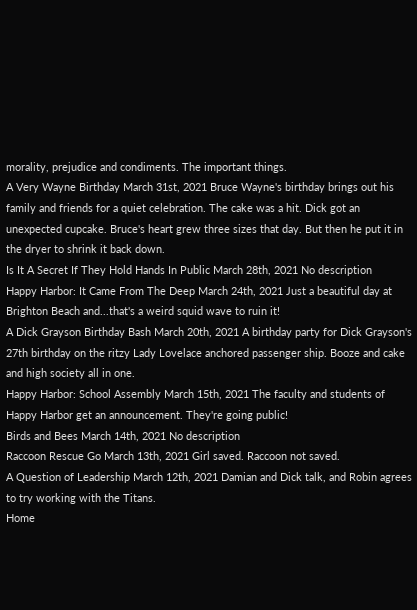morality, prejudice and condiments. The important things.
A Very Wayne Birthday March 31st, 2021 Bruce Wayne's birthday brings out his family and friends for a quiet celebration. The cake was a hit. Dick got an unexpected cupcake. Bruce's heart grew three sizes that day. But then he put it in the dryer to shrink it back down.
Is It A Secret If They Hold Hands In Public March 28th, 2021 No description
Happy Harbor: It Came From The Deep March 24th, 2021 Just a beautiful day at Brighton Beach and...that's a weird squid wave to ruin it!
A Dick Grayson Birthday Bash March 20th, 2021 A birthday party for Dick Grayson's 27th birthday on the ritzy Lady Lovelace anchored passenger ship. Booze and cake and high society all in one.
Happy Harbor: School Assembly March 15th, 2021 The faculty and students of Happy Harbor get an announcement. They're going public!
Birds and Bees March 14th, 2021 No description
Raccoon Rescue Go March 13th, 2021 Girl saved. Raccoon not saved.
A Question of Leadership March 12th, 2021 Damian and Dick talk, and Robin agrees to try working with the Titans.
Home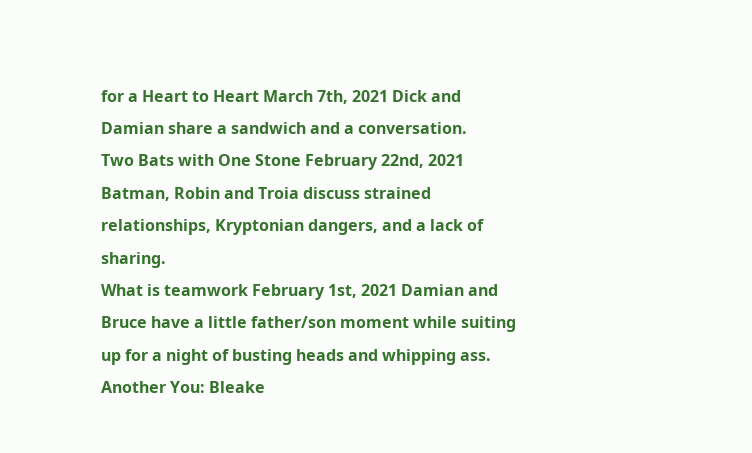for a Heart to Heart March 7th, 2021 Dick and Damian share a sandwich and a conversation.
Two Bats with One Stone February 22nd, 2021 Batman, Robin and Troia discuss strained relationships, Kryptonian dangers, and a lack of sharing.
What is teamwork February 1st, 2021 Damian and Bruce have a little father/son moment while suiting up for a night of busting heads and whipping ass.
Another You: Bleake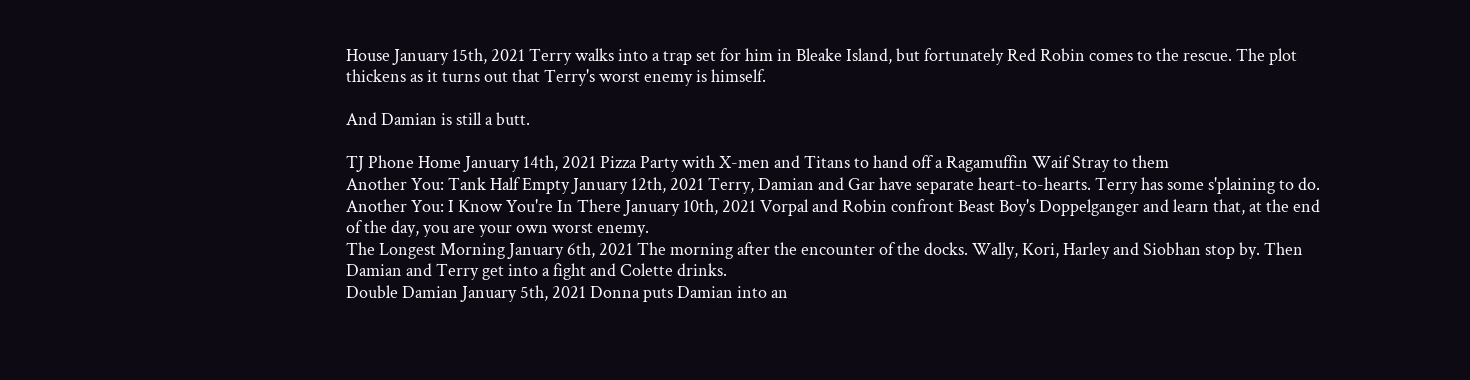House January 15th, 2021 Terry walks into a trap set for him in Bleake Island, but fortunately Red Robin comes to the rescue. The plot thickens as it turns out that Terry's worst enemy is himself.

And Damian is still a butt.

TJ Phone Home January 14th, 2021 Pizza Party with X-men and Titans to hand off a Ragamuffin Waif Stray to them
Another You: Tank Half Empty January 12th, 2021 Terry, Damian and Gar have separate heart-to-hearts. Terry has some s'plaining to do.
Another You: I Know You're In There January 10th, 2021 Vorpal and Robin confront Beast Boy's Doppelganger and learn that, at the end of the day, you are your own worst enemy.
The Longest Morning January 6th, 2021 The morning after the encounter of the docks. Wally, Kori, Harley and Siobhan stop by. Then Damian and Terry get into a fight and Colette drinks.
Double Damian January 5th, 2021 Donna puts Damian into an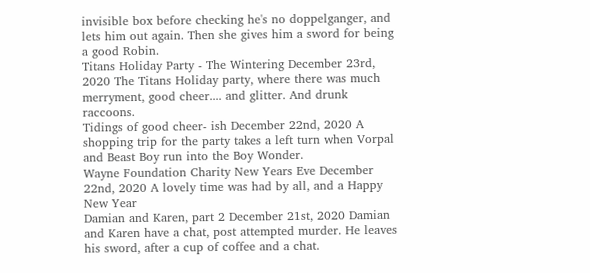invisible box before checking he's no doppelganger, and lets him out again. Then she gives him a sword for being a good Robin.
Titans Holiday Party - The Wintering December 23rd, 2020 The Titans Holiday party, where there was much merryment, good cheer.... and glitter. And drunk raccoons.
Tidings of good cheer- ish December 22nd, 2020 A shopping trip for the party takes a left turn when Vorpal and Beast Boy run into the Boy Wonder.
Wayne Foundation Charity New Years Eve December 22nd, 2020 A lovely time was had by all, and a Happy New Year
Damian and Karen, part 2 December 21st, 2020 Damian and Karen have a chat, post attempted murder. He leaves his sword, after a cup of coffee and a chat.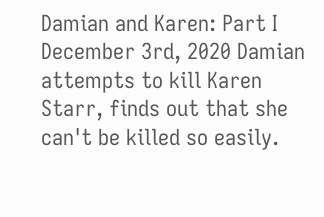Damian and Karen: Part I December 3rd, 2020 Damian attempts to kill Karen Starr, finds out that she can't be killed so easily.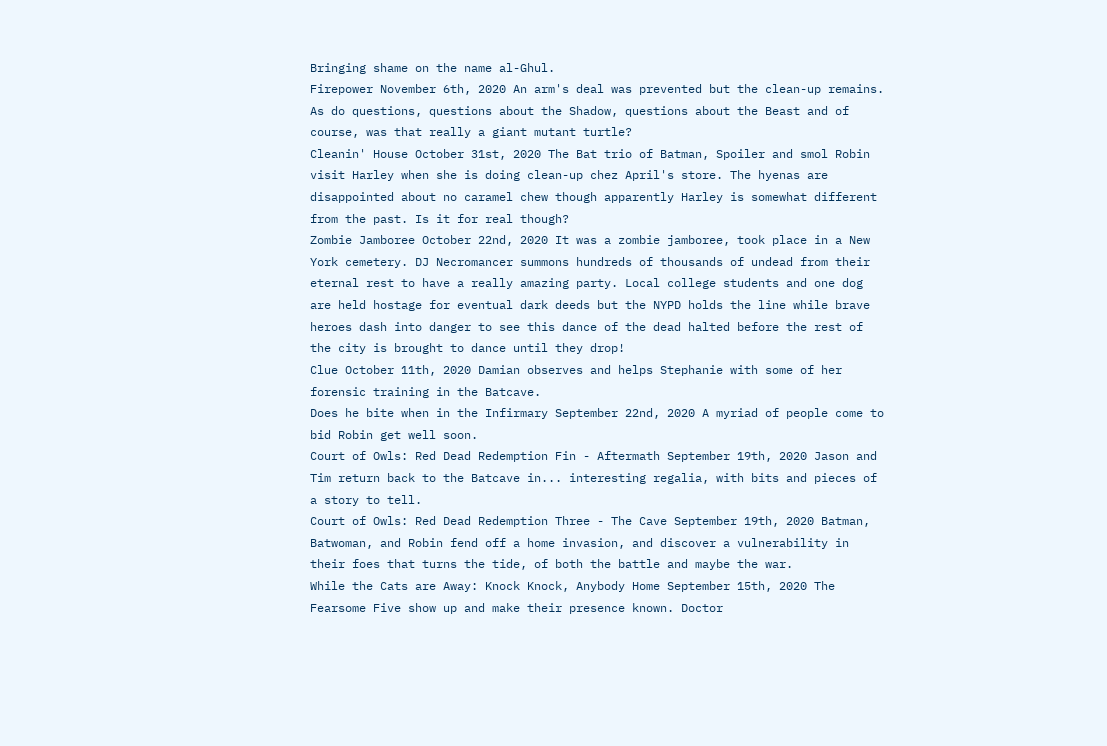Bringing shame on the name al-Ghul.
Firepower November 6th, 2020 An arm's deal was prevented but the clean-up remains. As do questions, questions about the Shadow, questions about the Beast and of course, was that really a giant mutant turtle?
Cleanin' House October 31st, 2020 The Bat trio of Batman, Spoiler and smol Robin visit Harley when she is doing clean-up chez April's store. The hyenas are disappointed about no caramel chew though apparently Harley is somewhat different from the past. Is it for real though?
Zombie Jamboree October 22nd, 2020 It was a zombie jamboree, took place in a New York cemetery. DJ Necromancer summons hundreds of thousands of undead from their eternal rest to have a really amazing party. Local college students and one dog are held hostage for eventual dark deeds but the NYPD holds the line while brave heroes dash into danger to see this dance of the dead halted before the rest of the city is brought to dance until they drop!
Clue October 11th, 2020 Damian observes and helps Stephanie with some of her forensic training in the Batcave.
Does he bite when in the Infirmary September 22nd, 2020 A myriad of people come to bid Robin get well soon.
Court of Owls: Red Dead Redemption Fin - Aftermath September 19th, 2020 Jason and Tim return back to the Batcave in... interesting regalia, with bits and pieces of a story to tell.
Court of Owls: Red Dead Redemption Three - The Cave September 19th, 2020 Batman, Batwoman, and Robin fend off a home invasion, and discover a vulnerability in their foes that turns the tide, of both the battle and maybe the war.
While the Cats are Away: Knock Knock, Anybody Home September 15th, 2020 The Fearsome Five show up and make their presence known. Doctor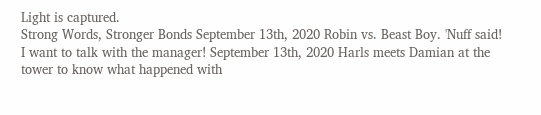Light is captured.
Strong Words, Stronger Bonds September 13th, 2020 Robin vs. Beast Boy. 'Nuff said!
I want to talk with the manager! September 13th, 2020 Harls meets Damian at the tower to know what happened with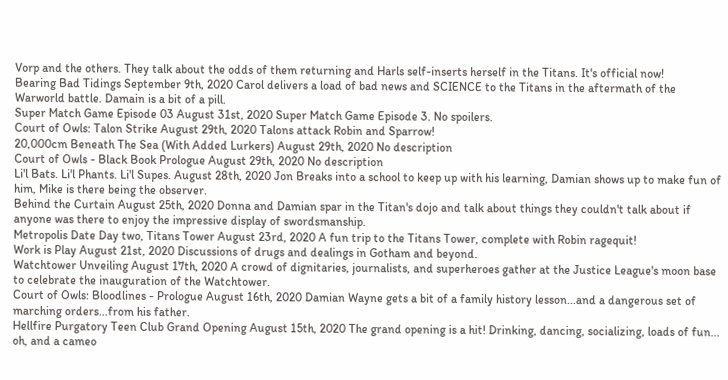Vorp and the others. They talk about the odds of them returning and Harls self-inserts herself in the Titans. It's official now!
Bearing Bad Tidings September 9th, 2020 Carol delivers a load of bad news and SCIENCE to the Titans in the aftermath of the Warworld battle. Damain is a bit of a pill.
Super Match Game Episode 03 August 31st, 2020 Super Match Game Episode 3. No spoilers.
Court of Owls: Talon Strike August 29th, 2020 Talons attack Robin and Sparrow!
20,000cm Beneath The Sea (With Added Lurkers) August 29th, 2020 No description
Court of Owls - Black Book Prologue August 29th, 2020 No description
Li'l Bats. Li'l Phants. Li'l Supes. August 28th, 2020 Jon Breaks into a school to keep up with his learning, Damian shows up to make fun of him, Mike is there being the observer.
Behind the Curtain August 25th, 2020 Donna and Damian spar in the Titan's dojo and talk about things they couldn't talk about if anyone was there to enjoy the impressive display of swordsmanship.
Metropolis Date Day two, Titans Tower August 23rd, 2020 A fun trip to the Titans Tower, complete with Robin ragequit!
Work is Play August 21st, 2020 Discussions of drugs and dealings in Gotham and beyond.
Watchtower Unveiling August 17th, 2020 A crowd of dignitaries, journalists, and superheroes gather at the Justice League's moon base to celebrate the inauguration of the Watchtower.
Court of Owls: Bloodlines - Prologue August 16th, 2020 Damian Wayne gets a bit of a family history lesson...and a dangerous set of marching orders...from his father.
Hellfire Purgatory Teen Club Grand Opening August 15th, 2020 The grand opening is a hit! Drinking, dancing, socializing, loads of fun... oh, and a cameo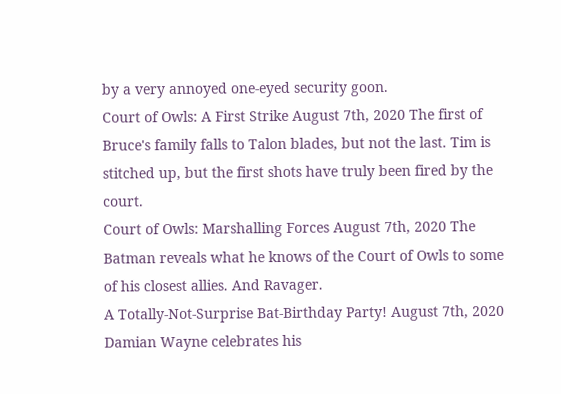by a very annoyed one-eyed security goon.
Court of Owls: A First Strike August 7th, 2020 The first of Bruce's family falls to Talon blades, but not the last. Tim is stitched up, but the first shots have truly been fired by the court.
Court of Owls: Marshalling Forces August 7th, 2020 The Batman reveals what he knows of the Court of Owls to some of his closest allies. And Ravager.
A Totally-Not-Surprise Bat-Birthday Party! August 7th, 2020 Damian Wayne celebrates his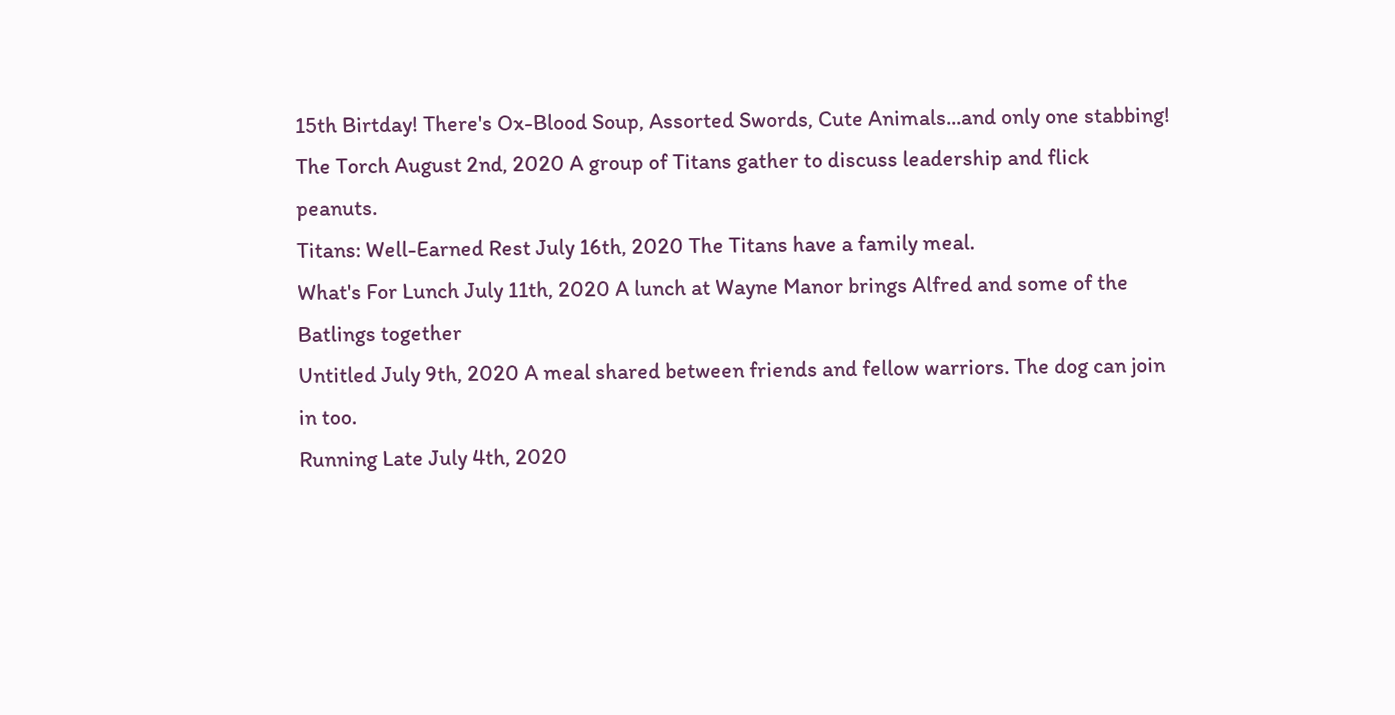15th Birtday! There's Ox-Blood Soup, Assorted Swords, Cute Animals...and only one stabbing!
The Torch August 2nd, 2020 A group of Titans gather to discuss leadership and flick peanuts.
Titans: Well-Earned Rest July 16th, 2020 The Titans have a family meal.
What's For Lunch July 11th, 2020 A lunch at Wayne Manor brings Alfred and some of the Batlings together
Untitled July 9th, 2020 A meal shared between friends and fellow warriors. The dog can join in too.
Running Late July 4th, 2020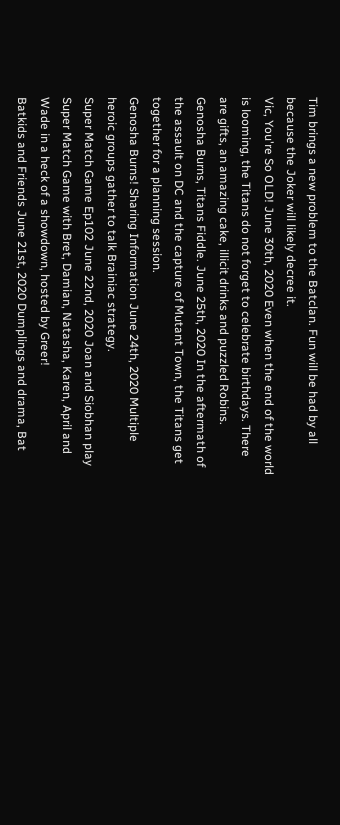Tim brings a new problem to the Batclan. Fun will be had by all because the Joker will likely decree it.
Vic, You're So OLD! June 30th, 2020 Even when the end of the world is looming, the Titans do not forget to celebrate birthdays. There are gifts, an amazing cake, illicit drinks and puzzled Robins.
Genosha Burns, Titans Fiddle. June 25th, 2020 In the aftermath of the assault on DC and the capture of Mutant Town, the Titans get together for a planning session.
Genosha Burns! Sharing Information June 24th, 2020 Multiple heroic groups gather to talk Brainiac strategy.
Super Match Game Ep102 June 22nd, 2020 Joan and Siobhan play Super Match Game with Bret, Damian, Natasha, Karen, April and Wade in a heck of a showdown, hosted by Greer!
Batkids and Friends June 21st, 2020 Dumplings and drama, Bat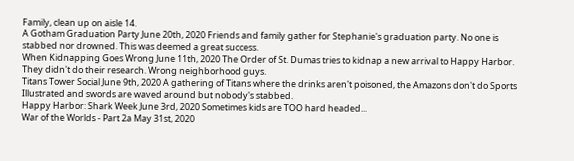Family, clean up on aisle 14.
A Gotham Graduation Party June 20th, 2020 Friends and family gather for Stephanie's graduation party. No one is stabbed nor drowned. This was deemed a great success.
When Kidnapping Goes Wrong June 11th, 2020 The Order of St. Dumas tries to kidnap a new arrival to Happy Harbor. They didn't do their research. Wrong neighborhood guys.
Titans Tower Social June 9th, 2020 A gathering of Titans where the drinks aren't poisoned, the Amazons don't do Sports Illustrated and swords are waved around but nobody's stabbed.
Happy Harbor: Shark Week June 3rd, 2020 Sometimes kids are TOO hard headed...
War of the Worlds - Part 2a May 31st, 2020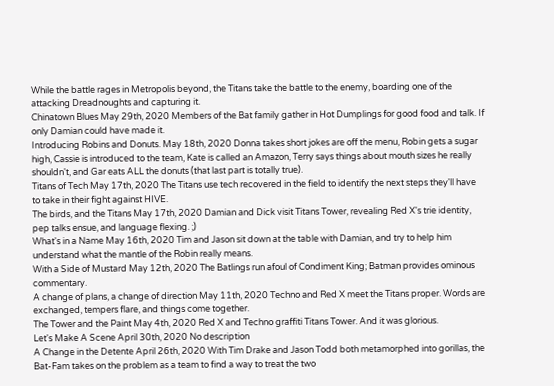While the battle rages in Metropolis beyond, the Titans take the battle to the enemy, boarding one of the attacking Dreadnoughts and capturing it.
Chinatown Blues May 29th, 2020 Members of the Bat family gather in Hot Dumplings for good food and talk. If only Damian could have made it.
Introducing Robins and Donuts. May 18th, 2020 Donna takes short jokes are off the menu, Robin gets a sugar high, Cassie is introduced to the team, Kate is called an Amazon, Terry says things about mouth sizes he really shouldn't, and Gar eats ALL the donuts (that last part is totally true).
Titans of Tech May 17th, 2020 The Titans use tech recovered in the field to identify the next steps they'll have to take in their fight against HIVE.
The birds, and the Titans May 17th, 2020 Damian and Dick visit Titans Tower, revealing Red X's trie identity, pep talks ensue, and language flexing. ;)
What's in a Name May 16th, 2020 Tim and Jason sit down at the table with Damian, and try to help him understand what the mantle of the Robin really means.
With a Side of Mustard May 12th, 2020 The Batlings run afoul of Condiment King; Batman provides ominous commentary.
A change of plans, a change of direction May 11th, 2020 Techno and Red X meet the Titans proper. Words are exchanged, tempers flare, and things come together.
The Tower and the Paint May 4th, 2020 Red X and Techno graffiti Titans Tower. And it was glorious.
Let's Make A Scene April 30th, 2020 No description
A Change in the Detente April 26th, 2020 With Tim Drake and Jason Todd both metamorphed into gorillas, the Bat-Fam takes on the problem as a team to find a way to treat the two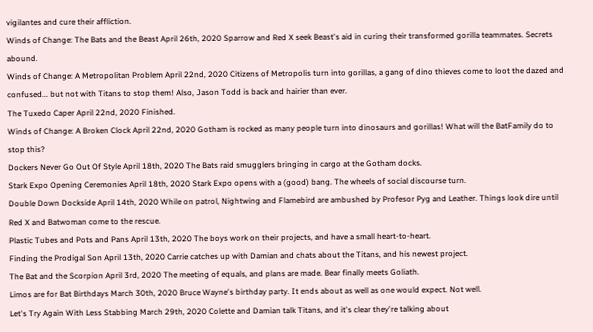vigilantes and cure their affliction.
Winds of Change: The Bats and the Beast April 26th, 2020 Sparrow and Red X seek Beast's aid in curing their transformed gorilla teammates. Secrets abound.
Winds of Change: A Metropolitan Problem April 22nd, 2020 Citizens of Metropolis turn into gorillas, a gang of dino thieves come to loot the dazed and confused... but not with Titans to stop them! Also, Jason Todd is back and hairier than ever.
The Tuxedo Caper April 22nd, 2020 Finished.
Winds of Change: A Broken Clock April 22nd, 2020 Gotham is rocked as many people turn into dinosaurs and gorillas! What will the BatFamily do to stop this?
Dockers Never Go Out Of Style April 18th, 2020 The Bats raid smugglers bringing in cargo at the Gotham docks.
Stark Expo Opening Ceremonies April 18th, 2020 Stark Expo opens with a (good) bang. The wheels of social discourse turn.
Double Down Dockside April 14th, 2020 While on patrol, Nightwing and Flamebird are ambushed by Profesor Pyg and Leather. Things look dire until Red X and Batwoman come to the rescue.
Plastic Tubes and Pots and Pans April 13th, 2020 The boys work on their projects, and have a small heart-to-heart.
Finding the Prodigal Son April 13th, 2020 Carrie catches up with Damian and chats about the Titans, and his newest project.
The Bat and the Scorpion April 3rd, 2020 The meeting of equals, and plans are made. Bear finally meets Goliath.
Limos are for Bat Birthdays March 30th, 2020 Bruce Wayne's birthday party. It ends about as well as one would expect. Not well.
Let's Try Again With Less Stabbing March 29th, 2020 Colette and Damian talk Titans, and it's clear they're talking about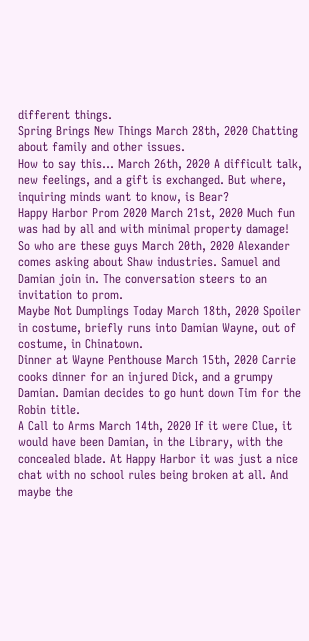different things.
Spring Brings New Things March 28th, 2020 Chatting about family and other issues.
How to say this... March 26th, 2020 A difficult talk, new feelings, and a gift is exchanged. But where, inquiring minds want to know, is Bear?
Happy Harbor Prom 2020 March 21st, 2020 Much fun was had by all and with minimal property damage!
So who are these guys March 20th, 2020 Alexander comes asking about Shaw industries. Samuel and Damian join in. The conversation steers to an invitation to prom.
Maybe Not Dumplings Today March 18th, 2020 Spoiler in costume, briefly runs into Damian Wayne, out of costume, in Chinatown.
Dinner at Wayne Penthouse March 15th, 2020 Carrie cooks dinner for an injured Dick, and a grumpy Damian. Damian decides to go hunt down Tim for the Robin title.
A Call to Arms March 14th, 2020 If it were Clue, it would have been Damian, in the Library, with the concealed blade. At Happy Harbor it was just a nice chat with no school rules being broken at all. And maybe the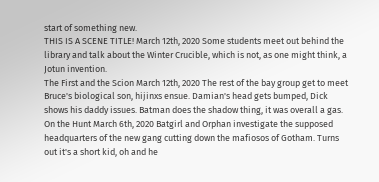start of something new.
THIS IS A SCENE TITLE! March 12th, 2020 Some students meet out behind the library and talk about the Winter Crucible, which is not, as one might think, a Jotun invention.
The First and the Scion March 12th, 2020 The rest of the bay group get to meet Bruce's biological son, hijinxs ensue. Damian's head gets bumped, Dick shows his daddy issues. Batman does the shadow thing, it was overall a gas.
On the Hunt March 6th, 2020 Batgirl and Orphan investigate the supposed headquarters of the new gang cutting down the mafiosos of Gotham. Turns out it's a short kid, oh and he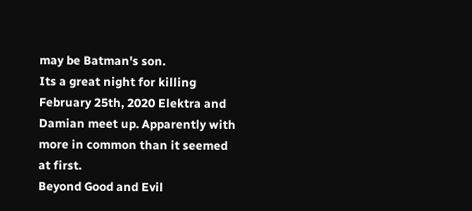may be Batman's son.
Its a great night for killing February 25th, 2020 Elektra and Damian meet up. Apparently with more in common than it seemed at first.
Beyond Good and Evil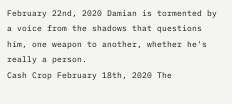February 22nd, 2020 Damian is tormented by a voice from the shadows that questions him, one weapon to another, whether he's really a person.
Cash Crop February 18th, 2020 The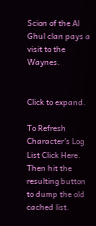Scion of the Al Ghul clan pays a visit to the Waynes.


Click to expand.

To Refresh Character's Log List Click Here. Then hit the resulting button to dump the old cached list.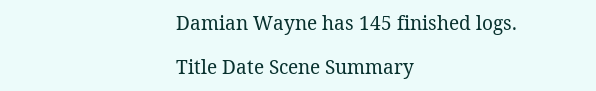Damian Wayne has 145 finished logs.

Title Date Scene Summary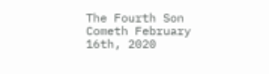The Fourth Son Cometh February 16th, 2020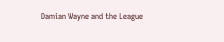Damian Wayne and the League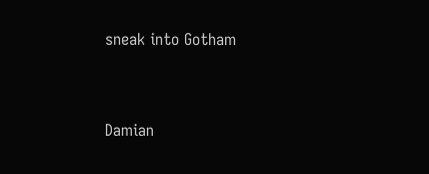sneak into Gotham


Damian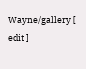Wayne/gallery [ edit ]